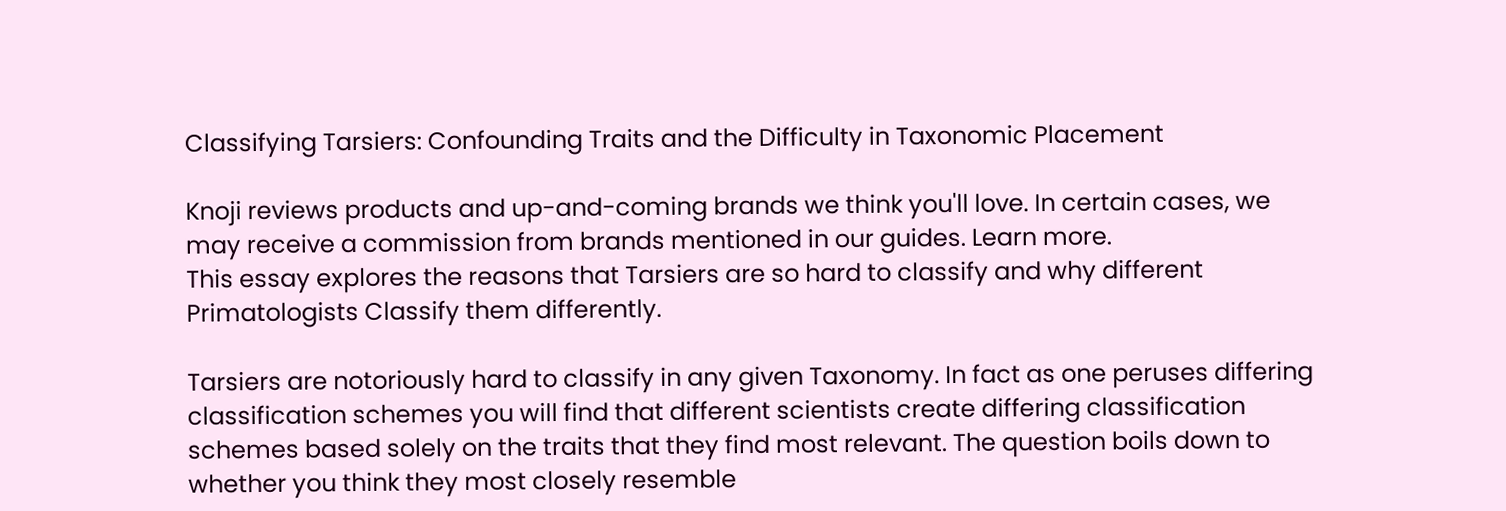Classifying Tarsiers: Confounding Traits and the Difficulty in Taxonomic Placement

Knoji reviews products and up-and-coming brands we think you'll love. In certain cases, we may receive a commission from brands mentioned in our guides. Learn more.
This essay explores the reasons that Tarsiers are so hard to classify and why different Primatologists Classify them differently.

Tarsiers are notoriously hard to classify in any given Taxonomy. In fact as one peruses differing classification schemes you will find that different scientists create differing classification schemes based solely on the traits that they find most relevant. The question boils down to whether you think they most closely resemble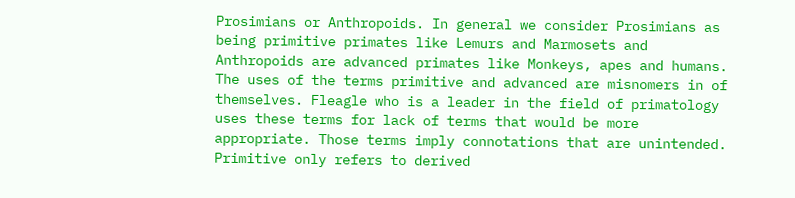Prosimians or Anthropoids. In general we consider Prosimians as being primitive primates like Lemurs and Marmosets and Anthropoids are advanced primates like Monkeys, apes and humans. The uses of the terms primitive and advanced are misnomers in of themselves. Fleagle who is a leader in the field of primatology uses these terms for lack of terms that would be more appropriate. Those terms imply connotations that are unintended. Primitive only refers to derived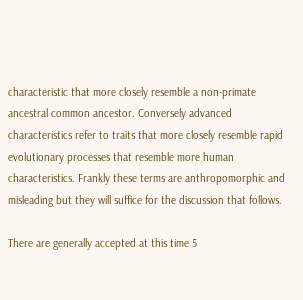characteristic that more closely resemble a non-primate ancestral common ancestor. Conversely advanced characteristics refer to traits that more closely resemble rapid evolutionary processes that resemble more human characteristics. Frankly these terms are anthropomorphic and misleading but they will suffice for the discussion that follows.

There are generally accepted at this time 5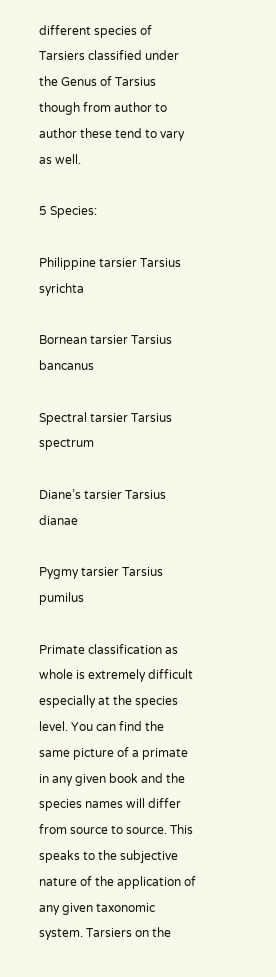different species of Tarsiers classified under the Genus of Tarsius though from author to author these tend to vary as well.

5 Species:

Philippine tarsier Tarsius syrichta

Bornean tarsier Tarsius bancanus

Spectral tarsier Tarsius spectrum

Diane’s tarsier Tarsius dianae

Pygmy tarsier Tarsius pumilus

Primate classification as whole is extremely difficult especially at the species level. You can find the same picture of a primate in any given book and the species names will differ from source to source. This speaks to the subjective nature of the application of any given taxonomic system. Tarsiers on the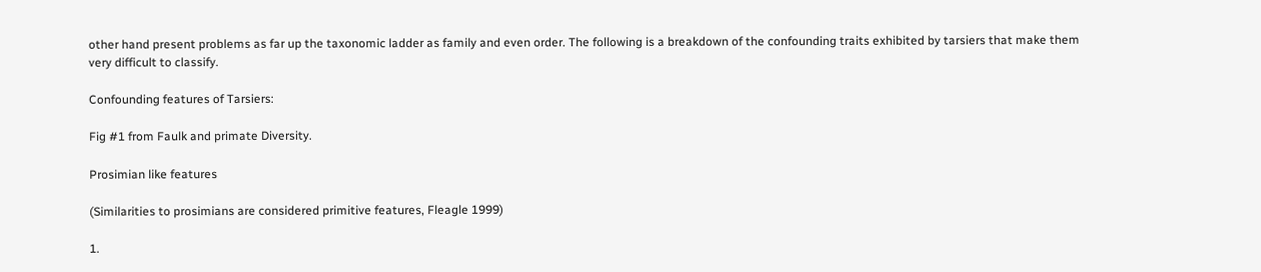other hand present problems as far up the taxonomic ladder as family and even order. The following is a breakdown of the confounding traits exhibited by tarsiers that make them very difficult to classify.

Confounding features of Tarsiers:

Fig #1 from Faulk and primate Diversity.

Prosimian like features

(Similarities to prosimians are considered primitive features, Fleagle 1999)

1.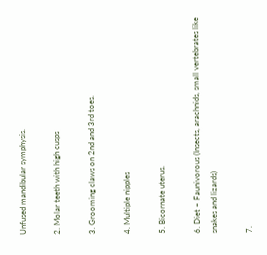Unfused mandibular symphysis.

2. Molar teeth with high cusps

3. Grooming claws on 2nd and 3rd toes.

4. Multiple nipples

5. Bicornate uterus.

6. Diet – Faunivorous (Insects, arachnids, small vertebrates like snakes and lizards)

7.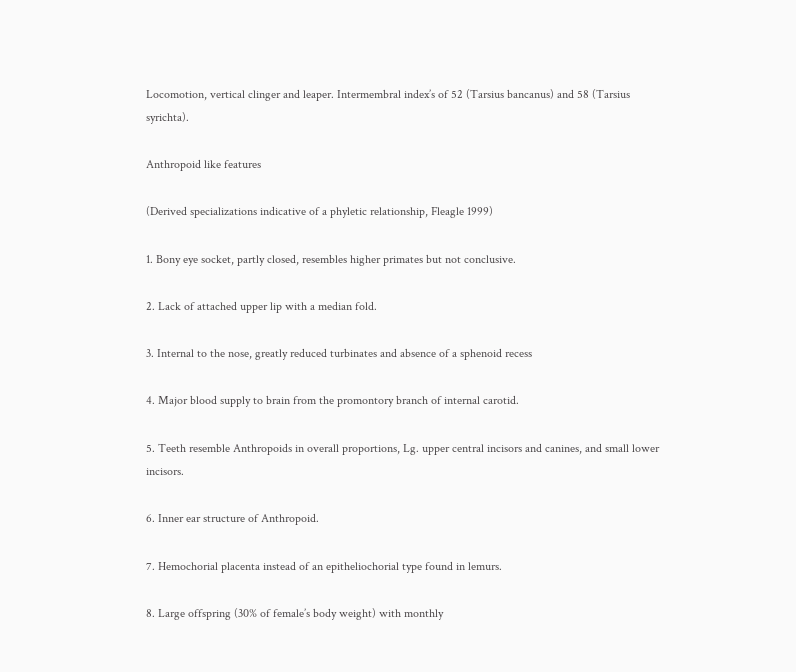Locomotion, vertical clinger and leaper. Intermembral index’s of 52 (Tarsius bancanus) and 58 (Tarsius syrichta).

Anthropoid like features

(Derived specializations indicative of a phyletic relationship, Fleagle 1999)

1. Bony eye socket, partly closed, resembles higher primates but not conclusive.

2. Lack of attached upper lip with a median fold.

3. Internal to the nose, greatly reduced turbinates and absence of a sphenoid recess

4. Major blood supply to brain from the promontory branch of internal carotid.

5. Teeth resemble Anthropoids in overall proportions, Lg. upper central incisors and canines, and small lower incisors.

6. Inner ear structure of Anthropoid.

7. Hemochorial placenta instead of an epitheliochorial type found in lemurs.

8. Large offspring (30% of female’s body weight) with monthly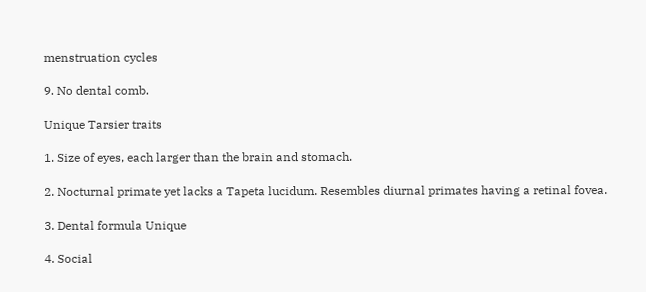menstruation cycles

9. No dental comb.

Unique Tarsier traits

1. Size of eyes, each larger than the brain and stomach.

2. Nocturnal primate yet lacks a Tapeta lucidum. Resembles diurnal primates having a retinal fovea.

3. Dental formula Unique

4. Social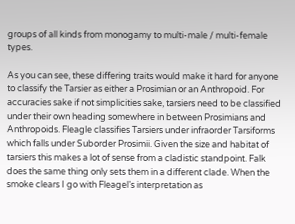groups of all kinds from monogamy to multi-male / multi-female types.

As you can see, these differing traits would make it hard for anyone to classify the Tarsier as either a Prosimian or an Anthropoid. For accuracies sake if not simplicities sake, tarsiers need to be classified under their own heading somewhere in between Prosimians and Anthropoids. Fleagle classifies Tarsiers under infraorder Tarsiforms which falls under Suborder Prosimii. Given the size and habitat of tarsiers this makes a lot of sense from a cladistic standpoint. Falk does the same thing only sets them in a different clade. When the smoke clears I go with Fleagel’s interpretation as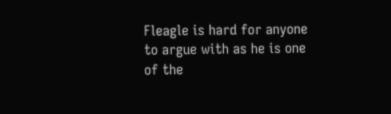Fleagle is hard for anyone to argue with as he is one of the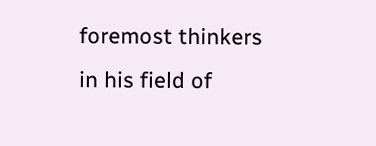foremost thinkers in his field of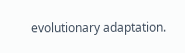evolutionary adaptation.